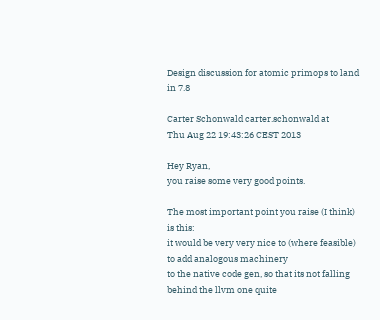Design discussion for atomic primops to land in 7.8

Carter Schonwald carter.schonwald at
Thu Aug 22 19:43:26 CEST 2013

Hey Ryan,
you raise some very good points.

The most important point you raise (I think) is this:
it would be very very nice to (where feasible) to add analogous machinery
to the native code gen, so that its not falling behind the llvm one quite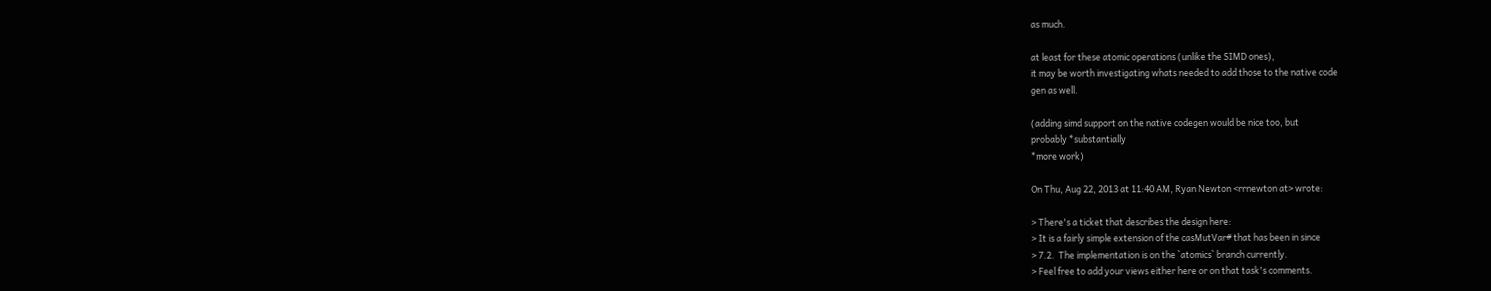as much.

at least for these atomic operations (unlike the SIMD ones),
it may be worth investigating whats needed to add those to the native code
gen as well.

(adding simd support on the native codegen would be nice too, but
probably *substantially
*more work)

On Thu, Aug 22, 2013 at 11:40 AM, Ryan Newton <rrnewton at> wrote:

> There's a ticket that describes the design here:
> It is a fairly simple extension of the casMutVar# that has been in since
> 7.2.  The implementation is on the `atomics` branch currently.
> Feel free to add your views either here or on that task's comments.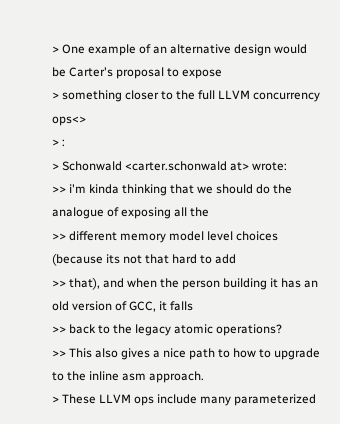> One example of an alternative design would be Carter's proposal to expose
> something closer to the full LLVM concurrency ops<>
> :
> Schonwald <carter.schonwald at> wrote:
>> i'm kinda thinking that we should do the analogue of exposing all the
>> different memory model level choices (because its not that hard to add
>> that), and when the person building it has an old version of GCC, it falls
>> back to the legacy atomic operations?
>> This also gives a nice path to how to upgrade to the inline asm approach.
> These LLVM ops include many parameterized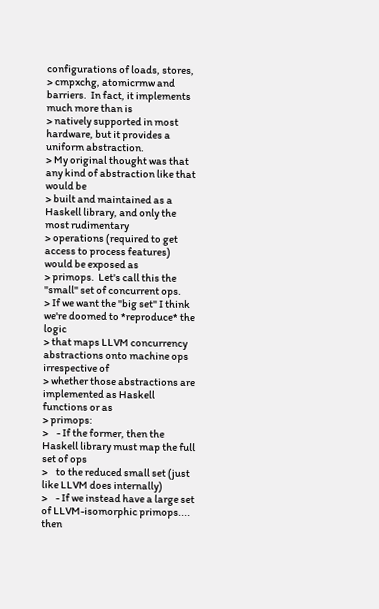configurations of loads, stores,
> cmpxchg, atomicrmw and barriers.  In fact, it implements much more than is
> natively supported in most hardware, but it provides a uniform abstraction.
> My original thought was that any kind of abstraction like that would be
> built and maintained as a Haskell library, and only the most rudimentary
> operations (required to get access to process features) would be exposed as
> primops.  Let's call this the "small" set of concurrent ops.
> If we want the "big set" I think we're doomed to *reproduce* the logic
> that maps LLVM concurrency abstractions onto machine ops irrespective of
> whether those abstractions are implemented as Haskell functions or as
> primops:
>    - If the former, then the Haskell library must map the full set of ops
>    to the reduced small set (just like LLVM does internally)
>    - If we instead have a large set of LLVM-isomorphic primops.... then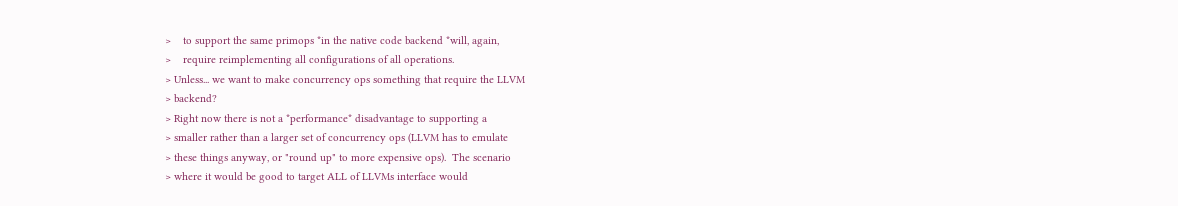>    to support the same primops *in the native code backend *will, again,
>    require reimplementing all configurations of all operations.
> Unless... we want to make concurrency ops something that require the LLVM
> backend?
> Right now there is not a *performance* disadvantage to supporting a
> smaller rather than a larger set of concurrency ops (LLVM has to emulate
> these things anyway, or "round up" to more expensive ops).  The scenario
> where it would be good to target ALL of LLVMs interface would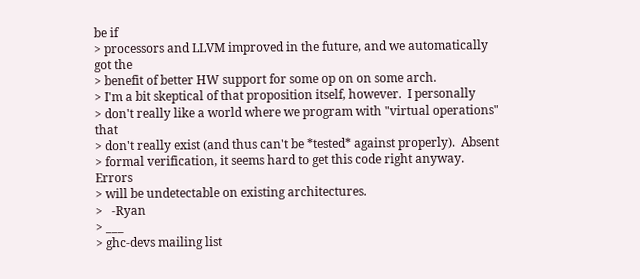be if
> processors and LLVM improved in the future, and we automatically got the
> benefit of better HW support for some op on on some arch.
> I'm a bit skeptical of that proposition itself, however.  I personally
> don't really like a world where we program with "virtual operations" that
> don't really exist (and thus can't be *tested* against properly).  Absent
> formal verification, it seems hard to get this code right anyway.  Errors
> will be undetectable on existing architectures.
>   -Ryan
> ___
> ghc-devs mailing list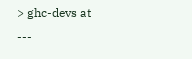> ghc-devs at
---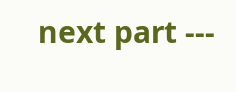next part ---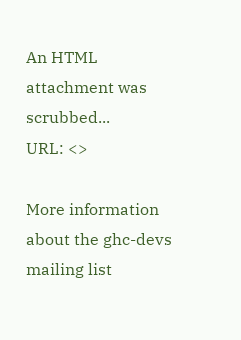An HTML attachment was scrubbed...
URL: <>

More information about the ghc-devs mailing list